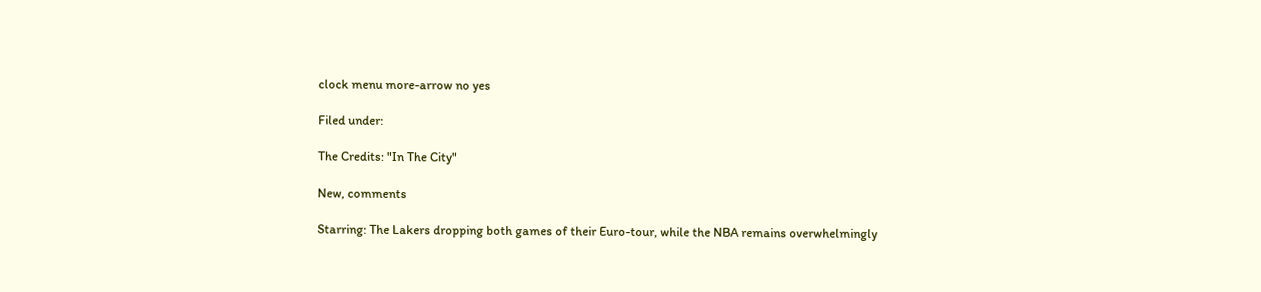clock menu more-arrow no yes

Filed under:

The Credits: "In The City"

New, comments

Starring: The Lakers dropping both games of their Euro-tour, while the NBA remains overwhelmingly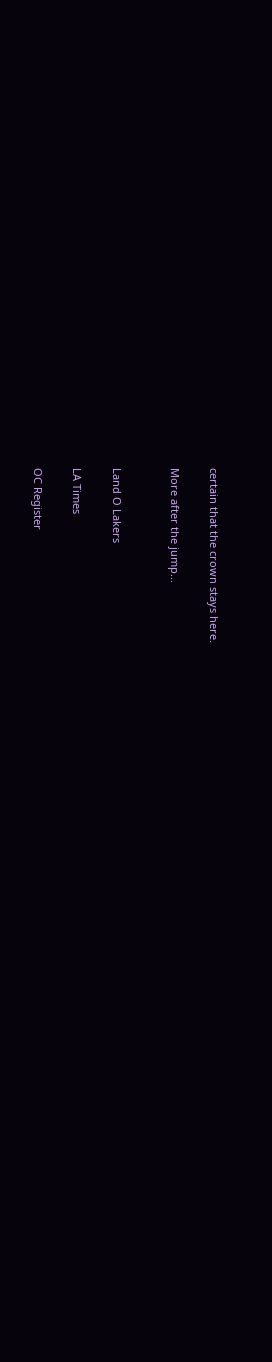certain that the crown stays here.

More after the jump...


Land O Lakers

LA Times

OC Register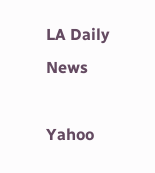LA Daily News

Yahoo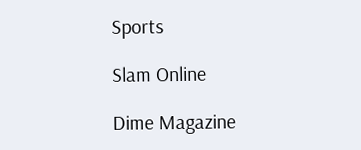Sports

Slam Online

Dime Magazine